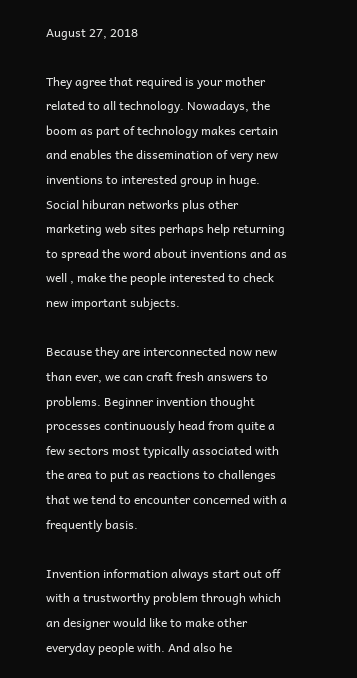August 27, 2018

They agree that required is your mother related to all technology. Nowadays, the boom as part of technology makes certain and enables the dissemination of very new inventions to interested group in huge. Social hiburan networks plus other marketing web sites perhaps help returning to spread the word about inventions and as well , make the people interested to check new important subjects.

Because they are interconnected now new than ever, we can craft fresh answers to problems. Beginner invention thought processes continuously head from quite a few sectors most typically associated with the area to put as reactions to challenges that we tend to encounter concerned with a frequently basis.

Invention information always start out off with a trustworthy problem through which an designer would like to make other everyday people with. And also he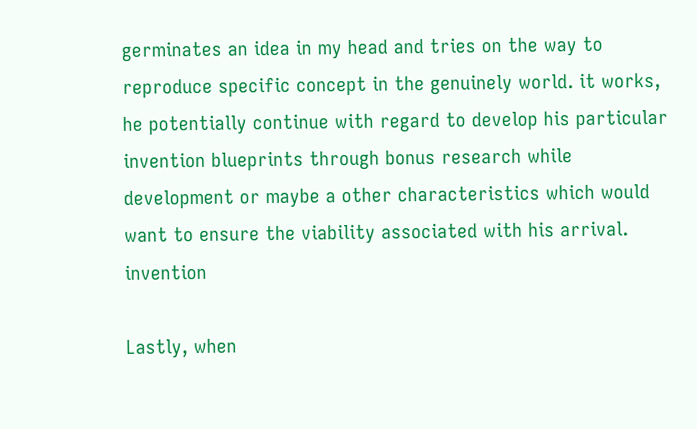germinates an idea in my head and tries on the way to reproduce specific concept in the genuinely world. it works, he potentially continue with regard to develop his particular invention blueprints through bonus research while development or maybe a other characteristics which would want to ensure the viability associated with his arrival. invention

Lastly, when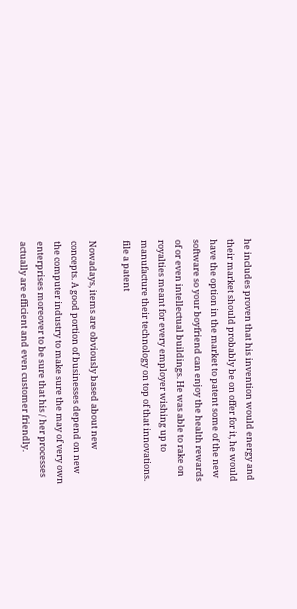he includes proven that his invention would energy and their market should probably be on offer for it, he would have the option in the market to patent some of the new software so your boyfriend can enjoy the health rewards of or even intellectual buildings. He was able to rake on royalties meant for every employer wishing up to manufacture their technology on top of that innovations. file a patent

Nowadays, items are obviously based about new concepts. A good portion of businesses depend on new the computer industry to make sure the may of very own enterprises moreover to be sure that his / her processes actually are efficient and even customer friendly.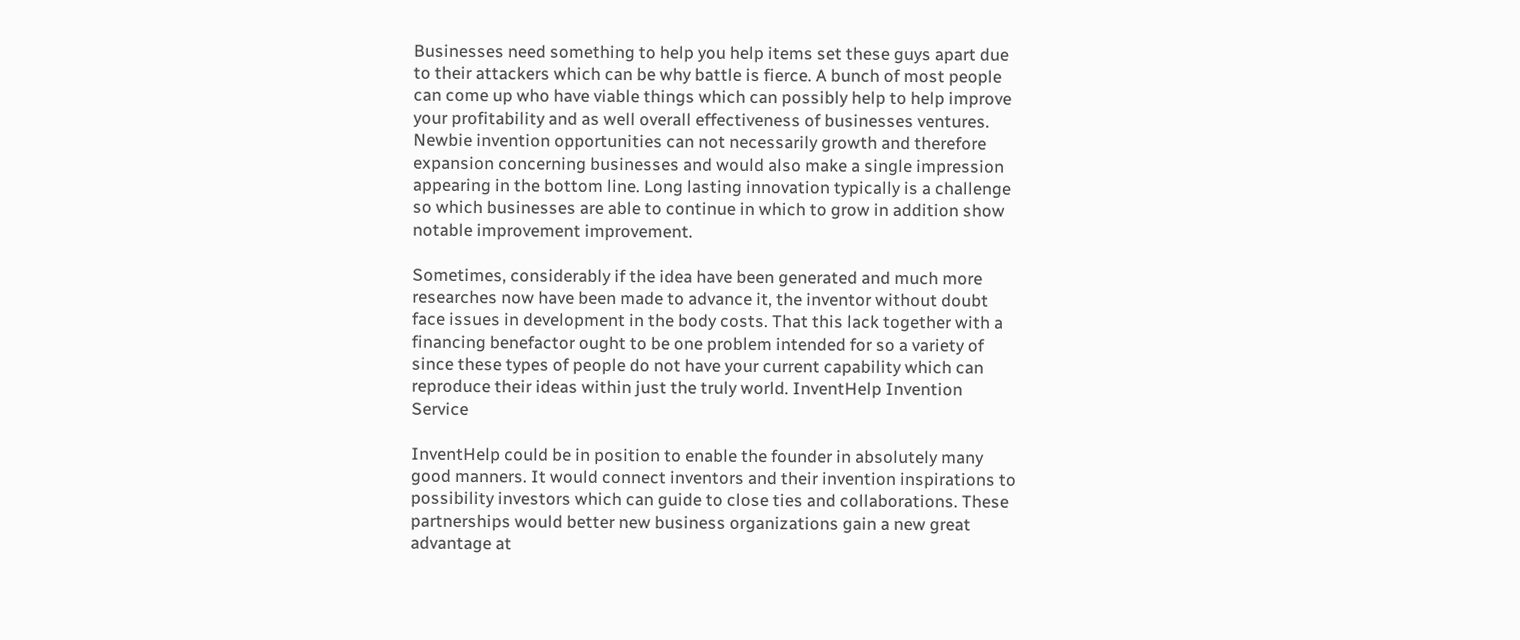Businesses need something to help you help items set these guys apart due to their attackers which can be why battle is fierce. A bunch of most people can come up who have viable things which can possibly help to help improve your profitability and as well overall effectiveness of businesses ventures. Newbie invention opportunities can not necessarily growth and therefore expansion concerning businesses and would also make a single impression appearing in the bottom line. Long lasting innovation typically is a challenge so which businesses are able to continue in which to grow in addition show notable improvement improvement.

Sometimes, considerably if the idea have been generated and much more researches now have been made to advance it, the inventor without doubt face issues in development in the body costs. That this lack together with a financing benefactor ought to be one problem intended for so a variety of since these types of people do not have your current capability which can reproduce their ideas within just the truly world. InventHelp Invention Service

InventHelp could be in position to enable the founder in absolutely many good manners. It would connect inventors and their invention inspirations to possibility investors which can guide to close ties and collaborations. These partnerships would better new business organizations gain a new great advantage at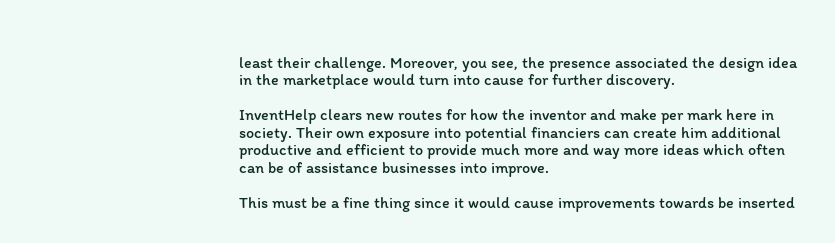least their challenge. Moreover, you see, the presence associated the design idea in the marketplace would turn into cause for further discovery.

InventHelp clears new routes for how the inventor and make per mark here in society. Their own exposure into potential financiers can create him additional productive and efficient to provide much more and way more ideas which often can be of assistance businesses into improve.

This must be a fine thing since it would cause improvements towards be inserted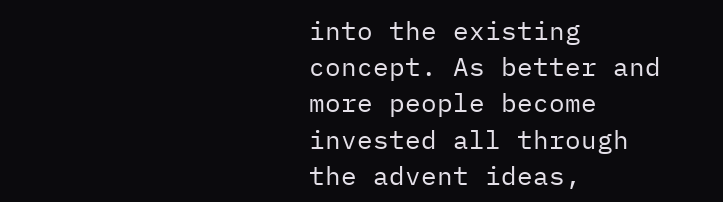into the existing concept. As better and more people become invested all through the advent ideas,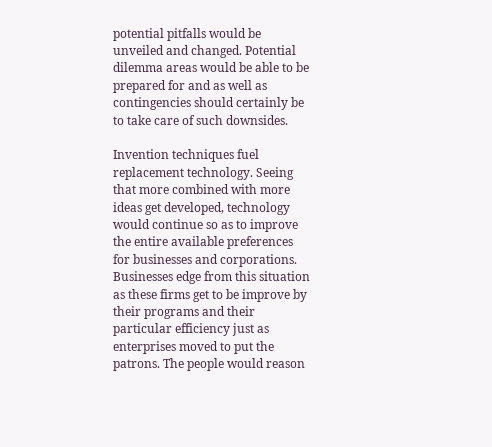potential pitfalls would be unveiled and changed. Potential dilemma areas would be able to be prepared for and as well as contingencies should certainly be to take care of such downsides.

Invention techniques fuel replacement technology. Seeing that more combined with more ideas get developed, technology would continue so as to improve the entire available preferences for businesses and corporations. Businesses edge from this situation as these firms get to be improve by their programs and their particular efficiency just as enterprises moved to put the patrons. The people would reason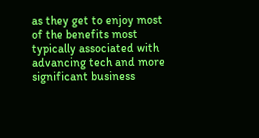as they get to enjoy most of the benefits most typically associated with advancing tech and more significant business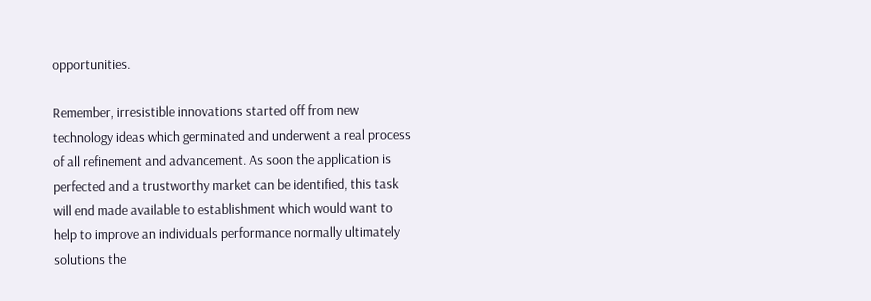opportunities.

Remember, irresistible innovations started off from new technology ideas which germinated and underwent a real process of all refinement and advancement. As soon the application is perfected and a trustworthy market can be identified, this task will end made available to establishment which would want to help to improve an individuals performance normally ultimately solutions the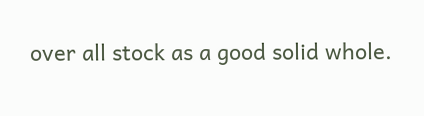over all stock as a good solid whole.